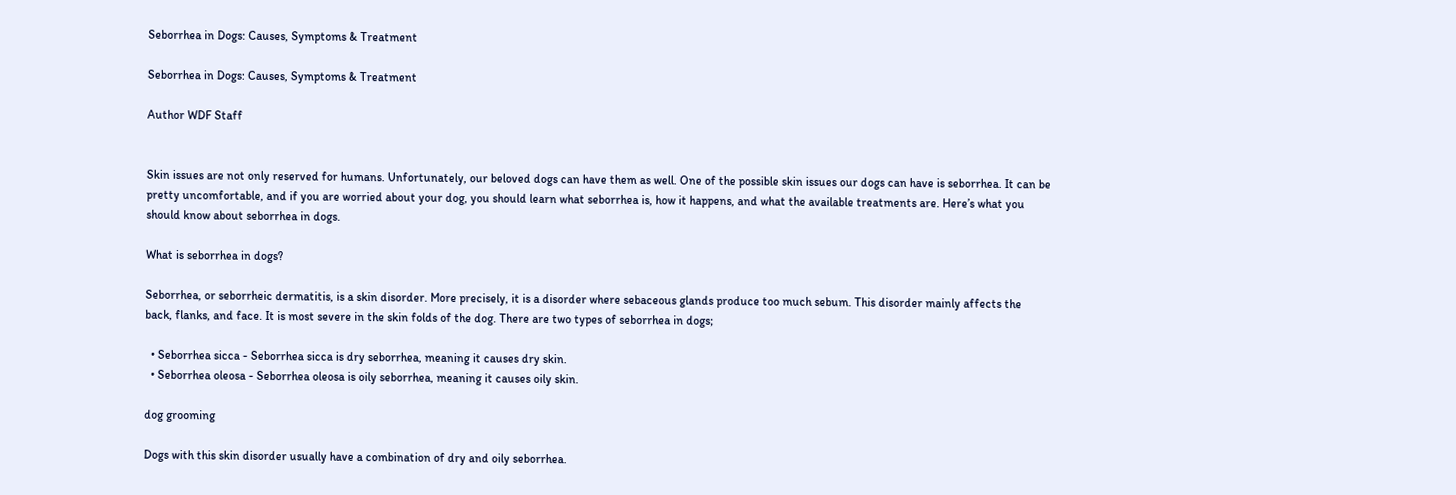Seborrhea in Dogs: Causes, Symptoms & Treatment

Seborrhea in Dogs: Causes, Symptoms & Treatment

Author WDF Staff


Skin issues are not only reserved for humans. Unfortunately, our beloved dogs can have them as well. One of the possible skin issues our dogs can have is seborrhea. It can be pretty uncomfortable, and if you are worried about your dog, you should learn what seborrhea is, how it happens, and what the available treatments are. Here’s what you should know about seborrhea in dogs.

What is seborrhea in dogs?

Seborrhea, or seborrheic dermatitis, is a skin disorder. More precisely, it is a disorder where sebaceous glands produce too much sebum. This disorder mainly affects the back, flanks, and face. It is most severe in the skin folds of the dog. There are two types of seborrhea in dogs;

  • Seborrhea sicca - Seborrhea sicca is dry seborrhea, meaning it causes dry skin.
  • Seborrhea oleosa - Seborrhea oleosa is oily seborrhea, meaning it causes oily skin.

dog grooming

Dogs with this skin disorder usually have a combination of dry and oily seborrhea.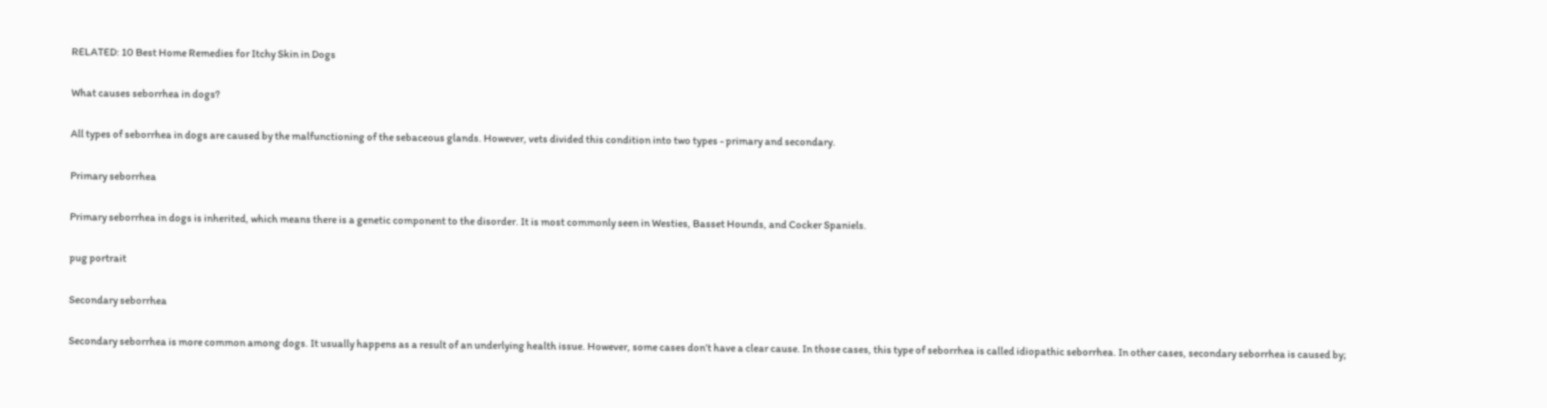RELATED: 10 Best Home Remedies for Itchy Skin in Dogs

What causes seborrhea in dogs?

All types of seborrhea in dogs are caused by the malfunctioning of the sebaceous glands. However, vets divided this condition into two types - primary and secondary.

Primary seborrhea

Primary seborrhea in dogs is inherited, which means there is a genetic component to the disorder. It is most commonly seen in Westies, Basset Hounds, and Cocker Spaniels.

pug portrait

Secondary seborrhea

Secondary seborrhea is more common among dogs. It usually happens as a result of an underlying health issue. However, some cases don’t have a clear cause. In those cases, this type of seborrhea is called idiopathic seborrhea. In other cases, secondary seborrhea is caused by;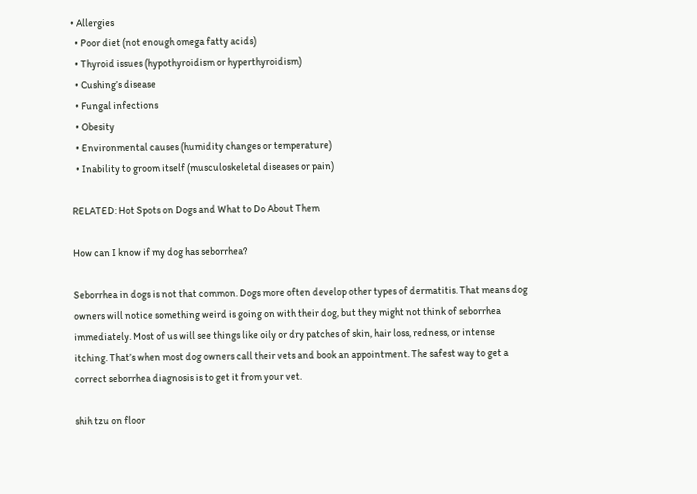• Allergies
  • Poor diet (not enough omega fatty acids)
  • Thyroid issues (hypothyroidism or hyperthyroidism)
  • Cushing’s disease
  • Fungal infections
  • Obesity
  • Environmental causes (humidity changes or temperature)
  • Inability to groom itself (musculoskeletal diseases or pain)

RELATED: Hot Spots on Dogs and What to Do About Them

How can I know if my dog has seborrhea?

Seborrhea in dogs is not that common. Dogs more often develop other types of dermatitis. That means dog owners will notice something weird is going on with their dog, but they might not think of seborrhea immediately. Most of us will see things like oily or dry patches of skin, hair loss, redness, or intense itching. That’s when most dog owners call their vets and book an appointment. The safest way to get a correct seborrhea diagnosis is to get it from your vet.

shih tzu on floor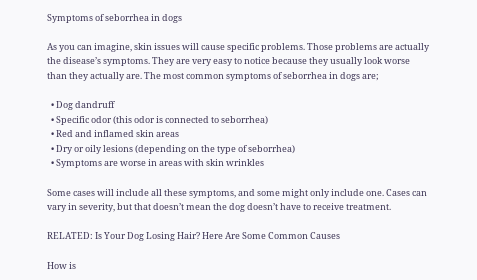Symptoms of seborrhea in dogs

As you can imagine, skin issues will cause specific problems. Those problems are actually the disease’s symptoms. They are very easy to notice because they usually look worse than they actually are. The most common symptoms of seborrhea in dogs are;

  • Dog dandruff
  • Specific odor (this odor is connected to seborrhea)
  • Red and inflamed skin areas
  • Dry or oily lesions (depending on the type of seborrhea)
  • Symptoms are worse in areas with skin wrinkles

Some cases will include all these symptoms, and some might only include one. Cases can vary in severity, but that doesn’t mean the dog doesn’t have to receive treatment.

RELATED: Is Your Dog Losing Hair? Here Are Some Common Causes

How is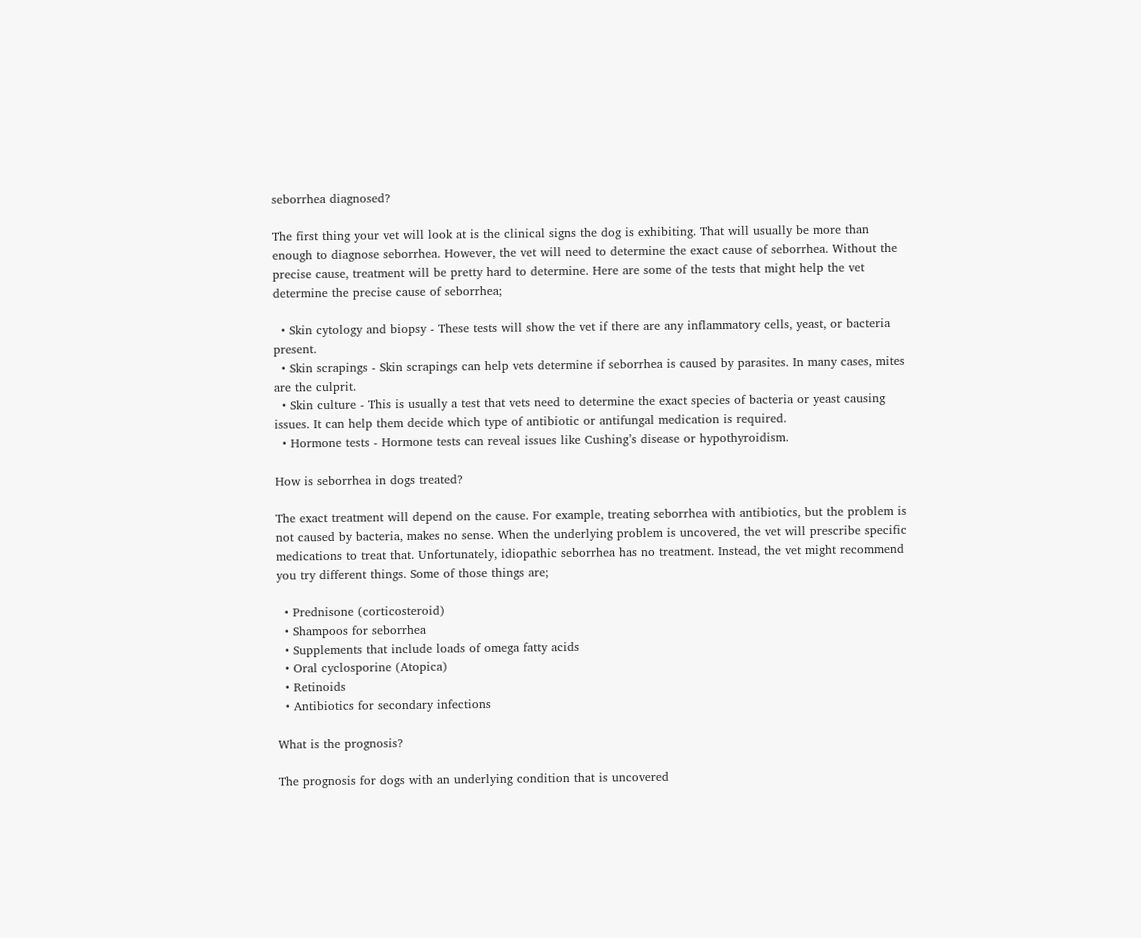seborrhea diagnosed?

The first thing your vet will look at is the clinical signs the dog is exhibiting. That will usually be more than enough to diagnose seborrhea. However, the vet will need to determine the exact cause of seborrhea. Without the precise cause, treatment will be pretty hard to determine. Here are some of the tests that might help the vet determine the precise cause of seborrhea;

  • Skin cytology and biopsy - These tests will show the vet if there are any inflammatory cells, yeast, or bacteria present.
  • Skin scrapings - Skin scrapings can help vets determine if seborrhea is caused by parasites. In many cases, mites are the culprit.
  • Skin culture - This is usually a test that vets need to determine the exact species of bacteria or yeast causing issues. It can help them decide which type of antibiotic or antifungal medication is required.
  • Hormone tests - Hormone tests can reveal issues like Cushing’s disease or hypothyroidism.

How is seborrhea in dogs treated?

The exact treatment will depend on the cause. For example, treating seborrhea with antibiotics, but the problem is not caused by bacteria, makes no sense. When the underlying problem is uncovered, the vet will prescribe specific medications to treat that. Unfortunately, idiopathic seborrhea has no treatment. Instead, the vet might recommend you try different things. Some of those things are;

  • Prednisone (corticosteroid)
  • Shampoos for seborrhea
  • Supplements that include loads of omega fatty acids
  • Oral cyclosporine (Atopica)
  • Retinoids
  • Antibiotics for secondary infections

What is the prognosis?

The prognosis for dogs with an underlying condition that is uncovered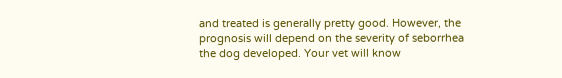and treated is generally pretty good. However, the prognosis will depend on the severity of seborrhea the dog developed. Your vet will know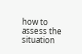how to assess the situation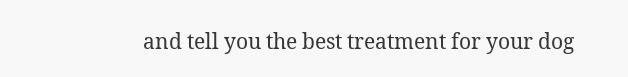and tell you the best treatment for your dog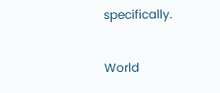specifically.

World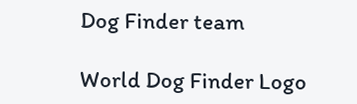Dog Finder team

World Dog Finder Logo